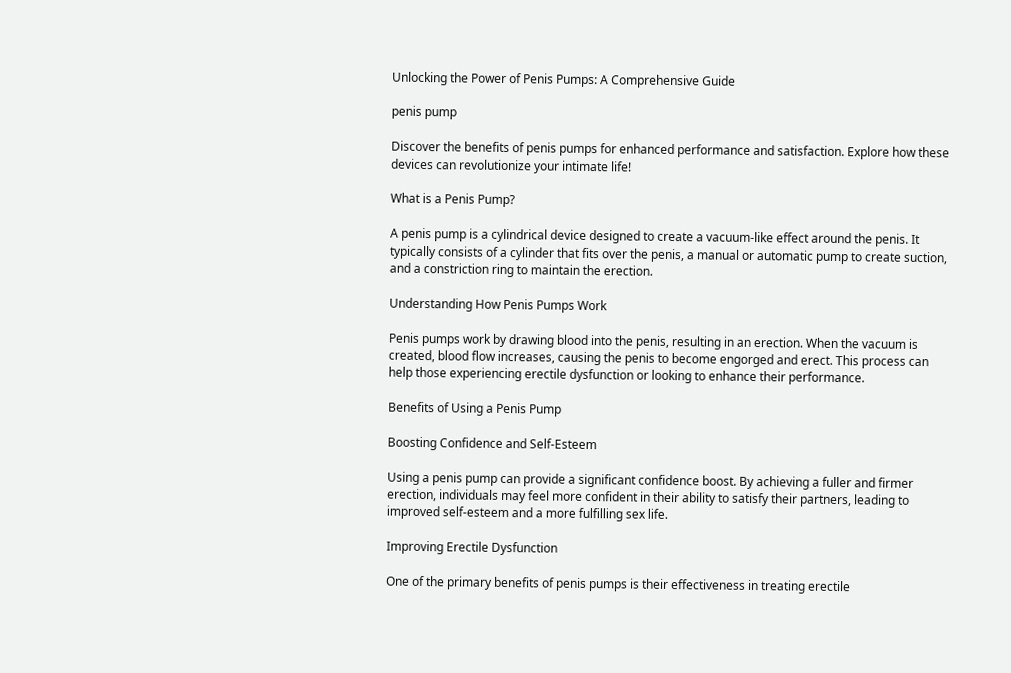Unlocking the Power of Penis Pumps: A Comprehensive Guide

penis pump

Discover the benefits of penis pumps for enhanced performance and satisfaction. Explore how these devices can revolutionize your intimate life!

What is a Penis Pump?

A penis pump is a cylindrical device designed to create a vacuum-like effect around the penis. It typically consists of a cylinder that fits over the penis, a manual or automatic pump to create suction, and a constriction ring to maintain the erection.

Understanding How Penis Pumps Work

Penis pumps work by drawing blood into the penis, resulting in an erection. When the vacuum is created, blood flow increases, causing the penis to become engorged and erect. This process can help those experiencing erectile dysfunction or looking to enhance their performance.

Benefits of Using a Penis Pump

Boosting Confidence and Self-Esteem

Using a penis pump can provide a significant confidence boost. By achieving a fuller and firmer erection, individuals may feel more confident in their ability to satisfy their partners, leading to improved self-esteem and a more fulfilling sex life.

Improving Erectile Dysfunction

One of the primary benefits of penis pumps is their effectiveness in treating erectile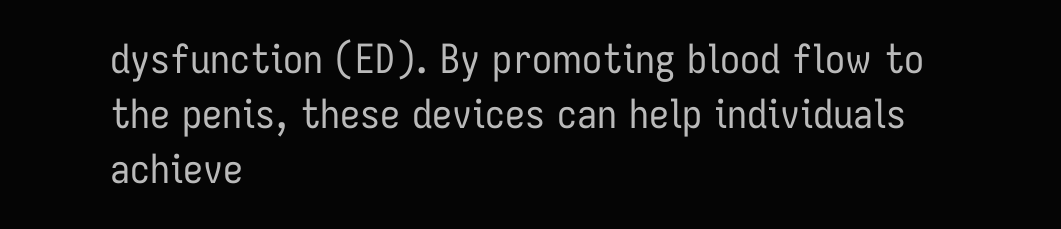dysfunction (ED). By promoting blood flow to the penis, these devices can help individuals achieve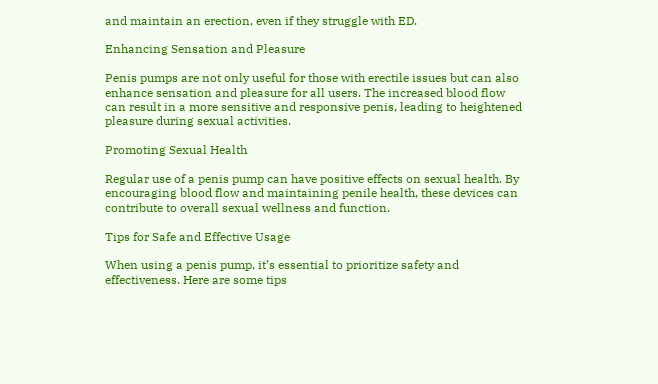and maintain an erection, even if they struggle with ED.

Enhancing Sensation and Pleasure

Penis pumps are not only useful for those with erectile issues but can also enhance sensation and pleasure for all users. The increased blood flow can result in a more sensitive and responsive penis, leading to heightened pleasure during sexual activities.

Promoting Sexual Health

Regular use of a penis pump can have positive effects on sexual health. By encouraging blood flow and maintaining penile health, these devices can contribute to overall sexual wellness and function.

Tips for Safe and Effective Usage

When using a penis pump, it’s essential to prioritize safety and effectiveness. Here are some tips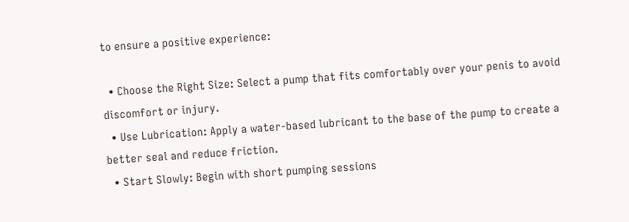to ensure a positive experience:

  • Choose the Right Size: Select a pump that fits comfortably over your penis to avoid discomfort or injury.
  • Use Lubrication: Apply a water-based lubricant to the base of the pump to create a better seal and reduce friction.
  • Start Slowly: Begin with short pumping sessions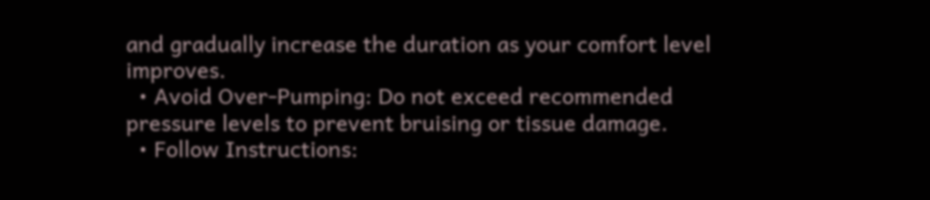and gradually increase the duration as your comfort level improves.
  • Avoid Over-Pumping: Do not exceed recommended pressure levels to prevent bruising or tissue damage.
  • Follow Instructions: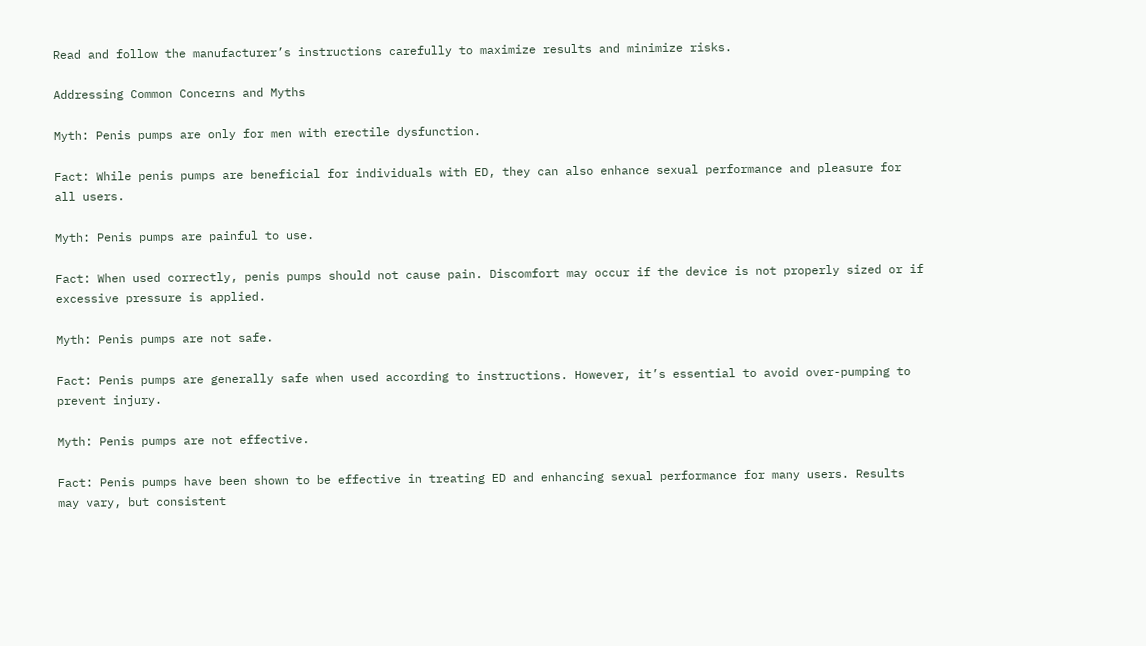Read and follow the manufacturer’s instructions carefully to maximize results and minimize risks.

Addressing Common Concerns and Myths

Myth: Penis pumps are only for men with erectile dysfunction.

Fact: While penis pumps are beneficial for individuals with ED, they can also enhance sexual performance and pleasure for all users.

Myth: Penis pumps are painful to use.

Fact: When used correctly, penis pumps should not cause pain. Discomfort may occur if the device is not properly sized or if excessive pressure is applied.

Myth: Penis pumps are not safe.

Fact: Penis pumps are generally safe when used according to instructions. However, it’s essential to avoid over-pumping to prevent injury.

Myth: Penis pumps are not effective.

Fact: Penis pumps have been shown to be effective in treating ED and enhancing sexual performance for many users. Results may vary, but consistent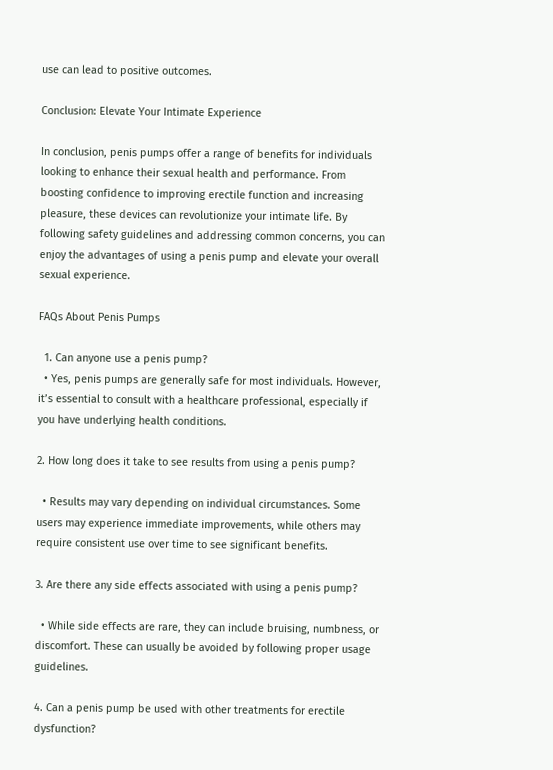use can lead to positive outcomes.

Conclusion: Elevate Your Intimate Experience

In conclusion, penis pumps offer a range of benefits for individuals looking to enhance their sexual health and performance. From boosting confidence to improving erectile function and increasing pleasure, these devices can revolutionize your intimate life. By following safety guidelines and addressing common concerns, you can enjoy the advantages of using a penis pump and elevate your overall sexual experience.

FAQs About Penis Pumps

  1. Can anyone use a penis pump?
  • Yes, penis pumps are generally safe for most individuals. However, it’s essential to consult with a healthcare professional, especially if you have underlying health conditions.

2. How long does it take to see results from using a penis pump?

  • Results may vary depending on individual circumstances. Some users may experience immediate improvements, while others may require consistent use over time to see significant benefits.

3. Are there any side effects associated with using a penis pump?

  • While side effects are rare, they can include bruising, numbness, or discomfort. These can usually be avoided by following proper usage guidelines.

4. Can a penis pump be used with other treatments for erectile dysfunction?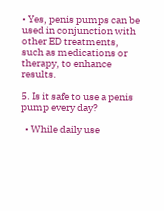• Yes, penis pumps can be used in conjunction with other ED treatments, such as medications or therapy, to enhance results.

5. Is it safe to use a penis pump every day?

  • While daily use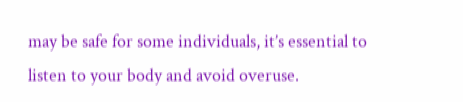may be safe for some individuals, it’s essential to listen to your body and avoid overuse.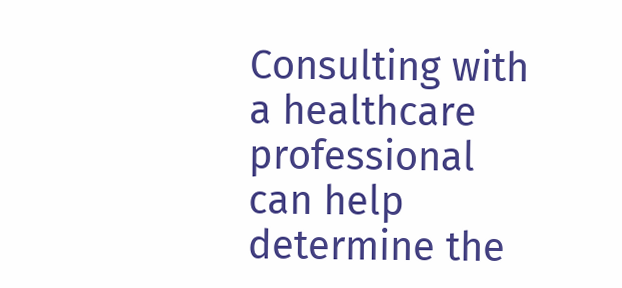Consulting with a healthcare professional can help determine the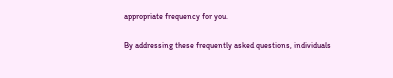appropriate frequency for you.

By addressing these frequently asked questions, individuals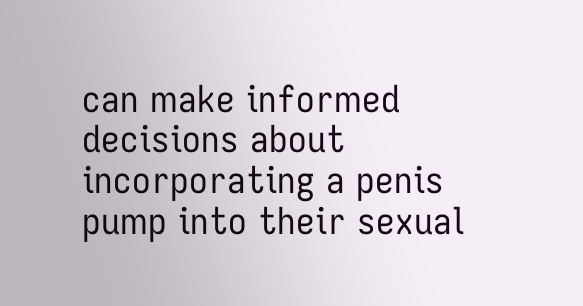can make informed decisions about incorporating a penis pump into their sexual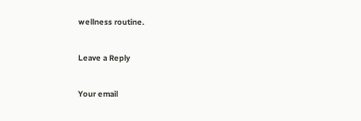wellness routine.

Leave a Reply

Your email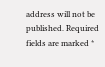address will not be published. Required fields are marked *